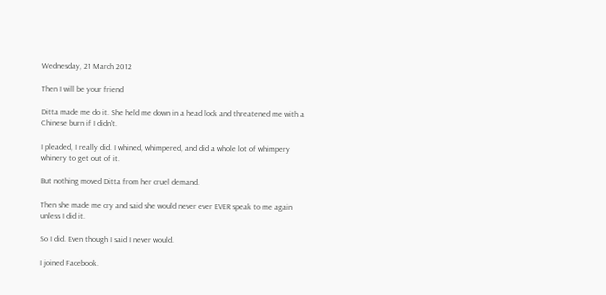Wednesday, 21 March 2012

Then I will be your friend

Ditta made me do it. She held me down in a head lock and threatened me with a Chinese burn if I didn't.

I pleaded, I really did. I whined, whimpered, and did a whole lot of whimpery whinery to get out of it.

But nothing moved Ditta from her cruel demand.

Then she made me cry and said she would never ever EVER speak to me again unless I did it.

So I did. Even though I said I never would.

I joined Facebook.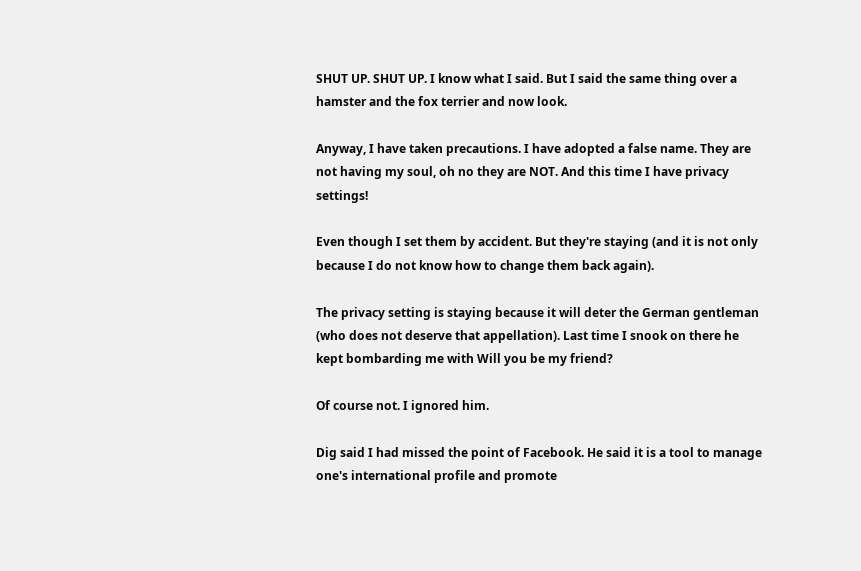SHUT UP. SHUT UP. I know what I said. But I said the same thing over a hamster and the fox terrier and now look.

Anyway, I have taken precautions. I have adopted a false name. They are not having my soul, oh no they are NOT. And this time I have privacy settings!

Even though I set them by accident. But they're staying (and it is not only because I do not know how to change them back again).

The privacy setting is staying because it will deter the German gentleman (who does not deserve that appellation). Last time I snook on there he kept bombarding me with Will you be my friend?

Of course not. I ignored him.

Dig said I had missed the point of Facebook. He said it is a tool to manage one's international profile and promote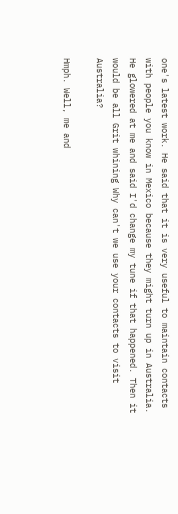one's latest work. He said that it is very useful to maintain contacts with people you know in Mexico because they might turn up in Australia. He glowered at me and said I'd change my tune if that happened. Then it would be all Grit whining Why can't we use your contacts to visit Australia?

Hmph. Well, me and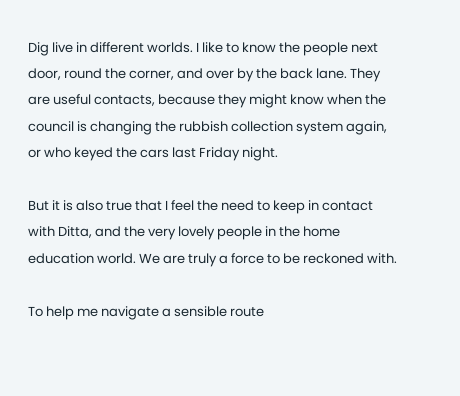Dig live in different worlds. I like to know the people next door, round the corner, and over by the back lane. They are useful contacts, because they might know when the council is changing the rubbish collection system again, or who keyed the cars last Friday night.

But it is also true that I feel the need to keep in contact with Ditta, and the very lovely people in the home education world. We are truly a force to be reckoned with.

To help me navigate a sensible route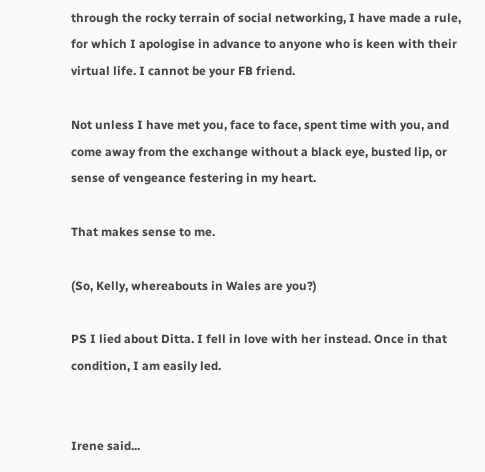through the rocky terrain of social networking, I have made a rule, for which I apologise in advance to anyone who is keen with their virtual life. I cannot be your FB friend.

Not unless I have met you, face to face, spent time with you, and come away from the exchange without a black eye, busted lip, or sense of vengeance festering in my heart.

That makes sense to me.

(So, Kelly, whereabouts in Wales are you?)

PS I lied about Ditta. I fell in love with her instead. Once in that condition, I am easily led.


Irene said...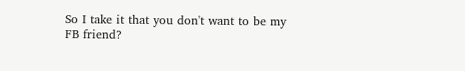So I take it that you don't want to be my FB friend?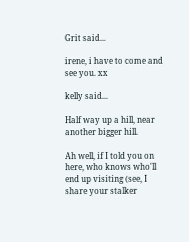Grit said...

irene, i have to come and see you. xx

kelly said...

Half way up a hill, near another bigger hill.

Ah well, if I told you on here, who knows who'll end up visiting (see, I share your stalker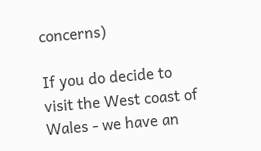concerns)

If you do decide to visit the West coast of Wales - we have an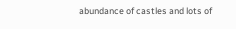abundance of castles and lots of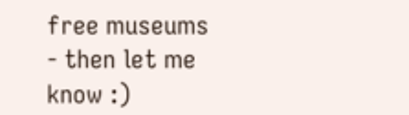free museums - then let me know :)